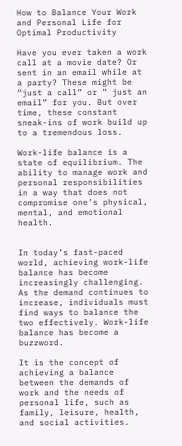How to Balance Your Work and Personal Life for Optimal Productivity

Have you ever taken a work call at a movie date? Or sent in an email while at a party? These might be “just a call” or ” just an email” for you. But over time, these constant sneak-ins of work build up to a tremendous loss.

Work-life balance is a state of equilibrium. The ability to manage work and personal responsibilities in a way that does not compromise one’s physical, mental, and emotional health.


In today’s fast-paced world, achieving work-life balance has become increasingly challenging. As the demand continues to increase, individuals must find ways to balance the two effectively. Work-life balance has become a buzzword.

It is the concept of achieving a balance between the demands of work and the needs of personal life, such as family, leisure, health, and social activities.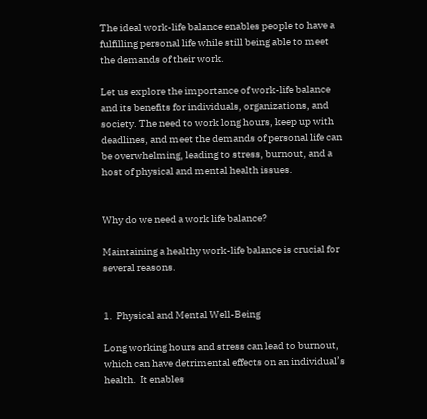The ideal work-life balance enables people to have a fulfilling personal life while still being able to meet the demands of their work.

Let us explore the importance of work-life balance and its benefits for individuals, organizations, and society. The need to work long hours, keep up with deadlines, and meet the demands of personal life can be overwhelming, leading to stress, burnout, and a host of physical and mental health issues.


Why do we need a work life balance?

Maintaining a healthy work-life balance is crucial for several reasons.


1.  Physical and Mental Well-Being

Long working hours and stress can lead to burnout, which can have detrimental effects on an individual’s health.  It enables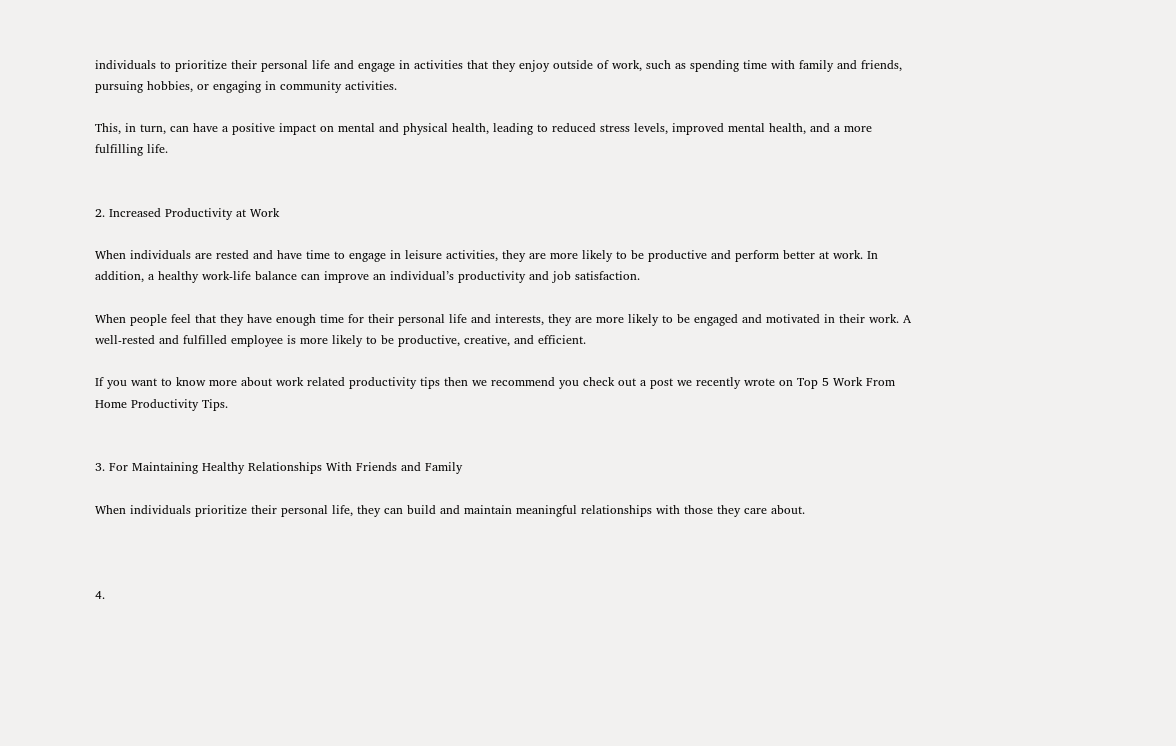individuals to prioritize their personal life and engage in activities that they enjoy outside of work, such as spending time with family and friends, pursuing hobbies, or engaging in community activities.

This, in turn, can have a positive impact on mental and physical health, leading to reduced stress levels, improved mental health, and a more fulfilling life.


2. Increased Productivity at Work

When individuals are rested and have time to engage in leisure activities, they are more likely to be productive and perform better at work. In addition, a healthy work-life balance can improve an individual’s productivity and job satisfaction.

When people feel that they have enough time for their personal life and interests, they are more likely to be engaged and motivated in their work. A well-rested and fulfilled employee is more likely to be productive, creative, and efficient.

If you want to know more about work related productivity tips then we recommend you check out a post we recently wrote on Top 5 Work From Home Productivity Tips.


3. For Maintaining Healthy Relationships With Friends and Family

When individuals prioritize their personal life, they can build and maintain meaningful relationships with those they care about.



4.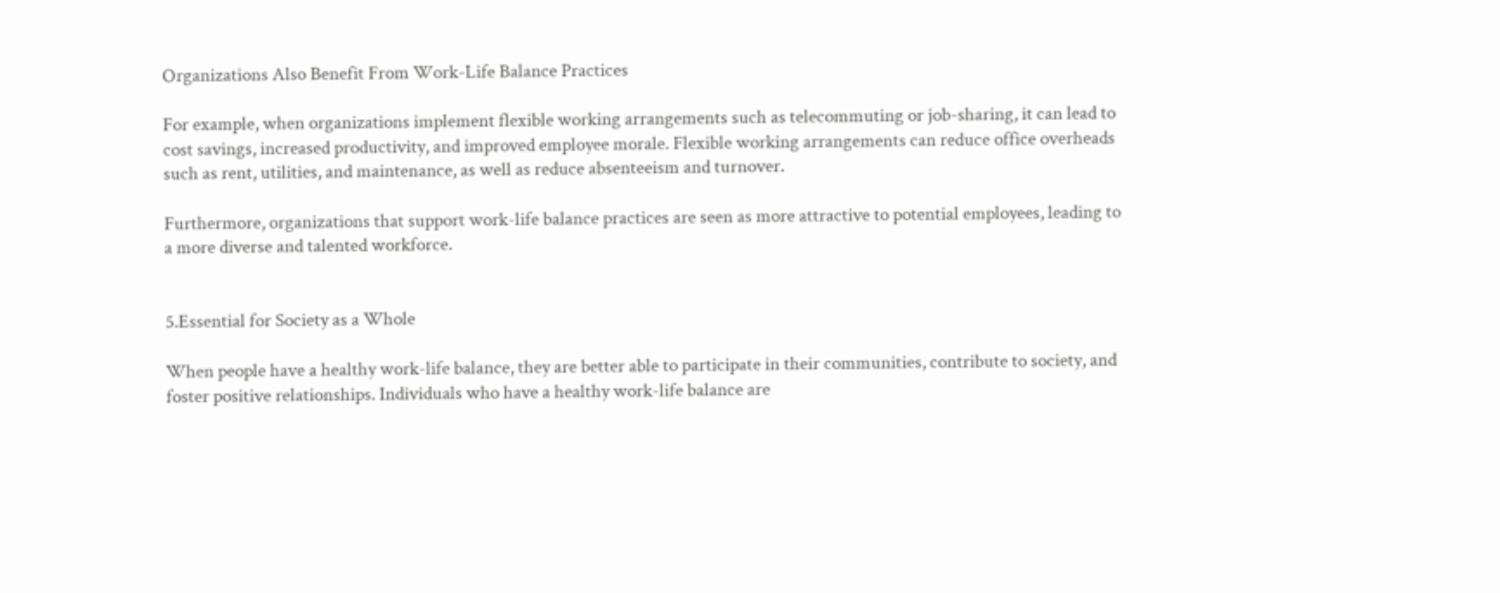Organizations Also Benefit From Work-Life Balance Practices

For example, when organizations implement flexible working arrangements such as telecommuting or job-sharing, it can lead to cost savings, increased productivity, and improved employee morale. Flexible working arrangements can reduce office overheads such as rent, utilities, and maintenance, as well as reduce absenteeism and turnover.

Furthermore, organizations that support work-life balance practices are seen as more attractive to potential employees, leading to a more diverse and talented workforce.


5.Essential for Society as a Whole

When people have a healthy work-life balance, they are better able to participate in their communities, contribute to society, and foster positive relationships. Individuals who have a healthy work-life balance are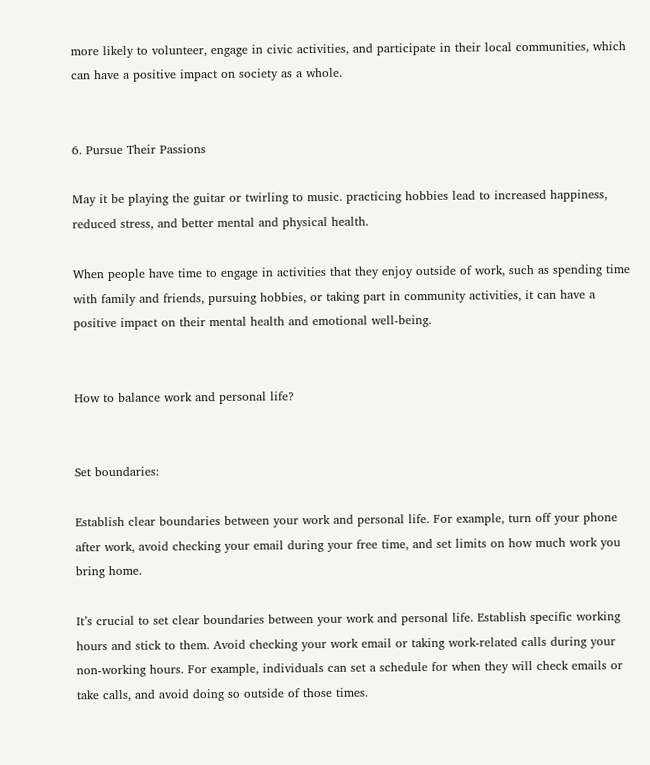more likely to volunteer, engage in civic activities, and participate in their local communities, which can have a positive impact on society as a whole.


6. Pursue Their Passions

May it be playing the guitar or twirling to music. practicing hobbies lead to increased happiness, reduced stress, and better mental and physical health.

When people have time to engage in activities that they enjoy outside of work, such as spending time with family and friends, pursuing hobbies, or taking part in community activities, it can have a positive impact on their mental health and emotional well-being.


How to balance work and personal life?


Set boundaries:

Establish clear boundaries between your work and personal life. For example, turn off your phone after work, avoid checking your email during your free time, and set limits on how much work you bring home.

It’s crucial to set clear boundaries between your work and personal life. Establish specific working hours and stick to them. Avoid checking your work email or taking work-related calls during your non-working hours. For example, individuals can set a schedule for when they will check emails or take calls, and avoid doing so outside of those times.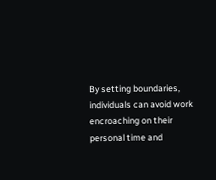By setting boundaries, individuals can avoid work encroaching on their personal time and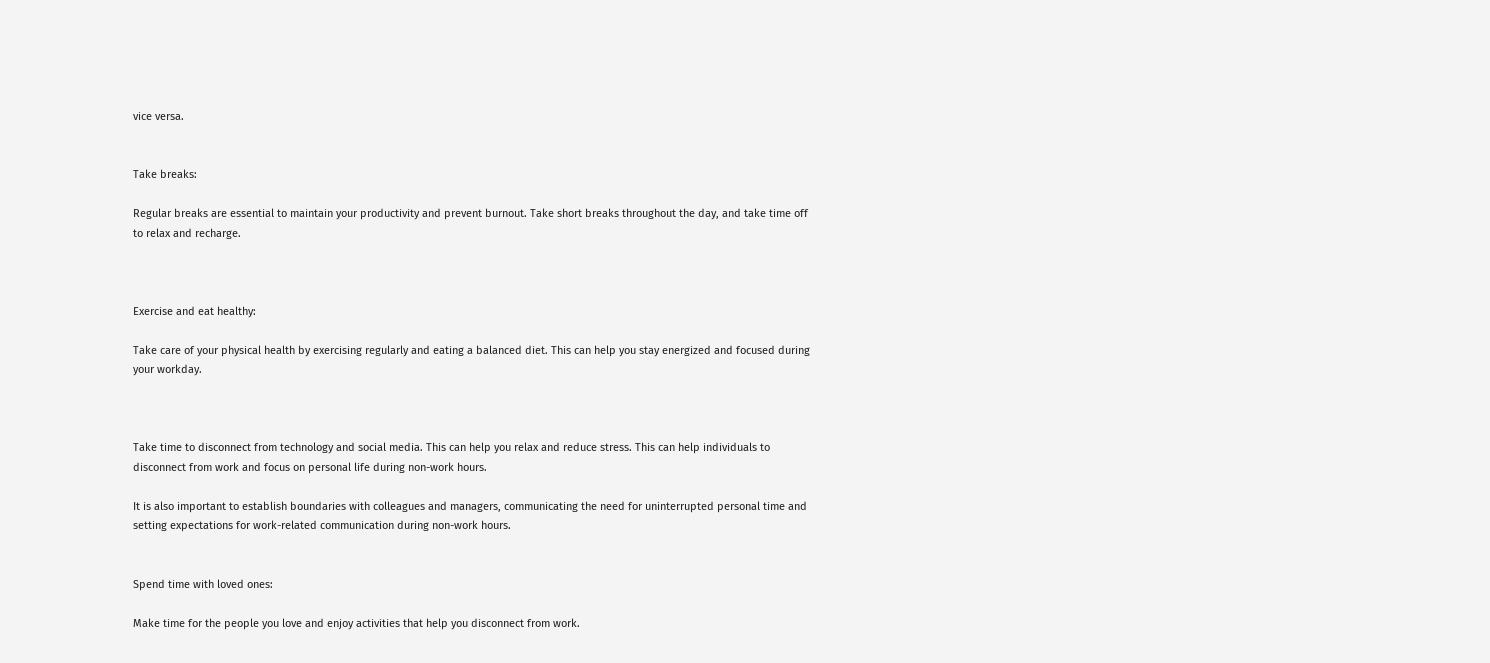vice versa.


Take breaks:

Regular breaks are essential to maintain your productivity and prevent burnout. Take short breaks throughout the day, and take time off to relax and recharge.



Exercise and eat healthy:

Take care of your physical health by exercising regularly and eating a balanced diet. This can help you stay energized and focused during your workday.



Take time to disconnect from technology and social media. This can help you relax and reduce stress. This can help individuals to disconnect from work and focus on personal life during non-work hours.

It is also important to establish boundaries with colleagues and managers, communicating the need for uninterrupted personal time and setting expectations for work-related communication during non-work hours.


Spend time with loved ones:

Make time for the people you love and enjoy activities that help you disconnect from work.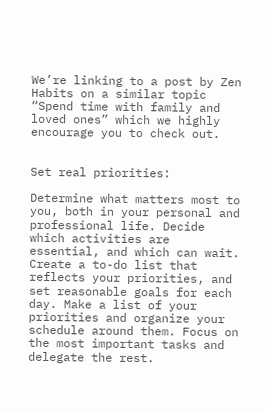We’re linking to a post by Zen Habits on a similar topic “Spend time with family and loved ones” which we highly encourage you to check out.


Set real priorities:

Determine what matters most to you, both in your personal and professional life. Decide which activities are essential, and which can wait. Create a to-do list that reflects your priorities, and set reasonable goals for each day. Make a list of your priorities and organize your schedule around them. Focus on the most important tasks and delegate the rest.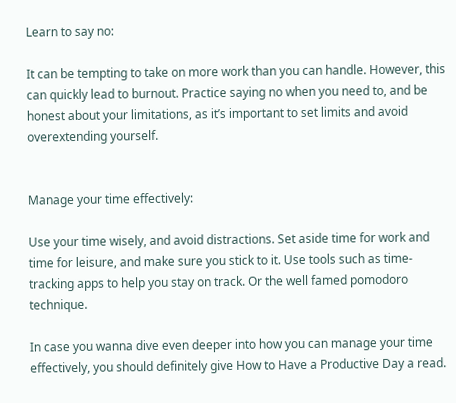Learn to say no:

It can be tempting to take on more work than you can handle. However, this can quickly lead to burnout. Practice saying no when you need to, and be honest about your limitations, as it’s important to set limits and avoid overextending yourself.


Manage your time effectively:

Use your time wisely, and avoid distractions. Set aside time for work and time for leisure, and make sure you stick to it. Use tools such as time-tracking apps to help you stay on track. Or the well famed pomodoro technique.

In case you wanna dive even deeper into how you can manage your time effectively, you should definitely give How to Have a Productive Day a read.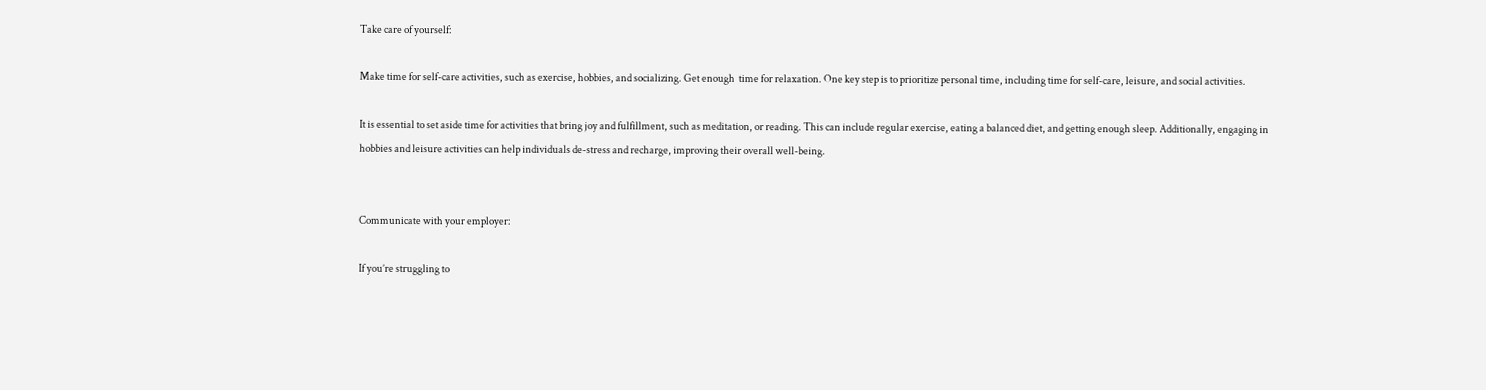Take care of yourself:

Make time for self-care activities, such as exercise, hobbies, and socializing. Get enough  time for relaxation. One key step is to prioritize personal time, including time for self-care, leisure, and social activities.

It is essential to set aside time for activities that bring joy and fulfillment, such as meditation, or reading. This can include regular exercise, eating a balanced diet, and getting enough sleep. Additionally, engaging in hobbies and leisure activities can help individuals de-stress and recharge, improving their overall well-being.


Communicate with your employer:

If you’re struggling to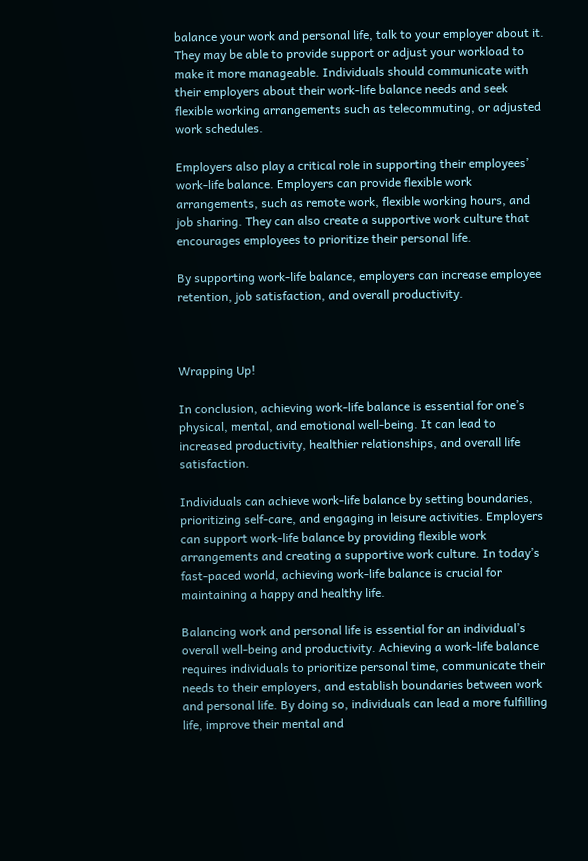balance your work and personal life, talk to your employer about it. They may be able to provide support or adjust your workload to make it more manageable. Individuals should communicate with their employers about their work-life balance needs and seek flexible working arrangements such as telecommuting, or adjusted work schedules.

Employers also play a critical role in supporting their employees’ work-life balance. Employers can provide flexible work arrangements, such as remote work, flexible working hours, and job sharing. They can also create a supportive work culture that encourages employees to prioritize their personal life.

By supporting work-life balance, employers can increase employee retention, job satisfaction, and overall productivity.



Wrapping Up!

In conclusion, achieving work-life balance is essential for one’s physical, mental, and emotional well-being. It can lead to increased productivity, healthier relationships, and overall life satisfaction.

Individuals can achieve work-life balance by setting boundaries, prioritizing self-care, and engaging in leisure activities. Employers can support work-life balance by providing flexible work arrangements and creating a supportive work culture. In today’s fast-paced world, achieving work-life balance is crucial for maintaining a happy and healthy life.

Balancing work and personal life is essential for an individual’s overall well-being and productivity. Achieving a work-life balance requires individuals to prioritize personal time, communicate their needs to their employers, and establish boundaries between work and personal life. By doing so, individuals can lead a more fulfilling life, improve their mental and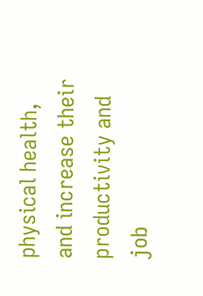physical health, and increase their productivity and job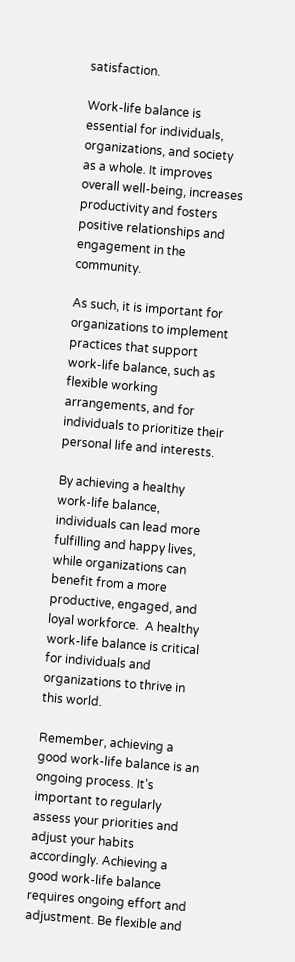satisfaction.

Work-life balance is essential for individuals, organizations, and society as a whole. It improves overall well-being, increases productivity and fosters positive relationships and engagement in the community.

As such, it is important for organizations to implement practices that support work-life balance, such as flexible working arrangements, and for individuals to prioritize their personal life and interests.

By achieving a healthy work-life balance, individuals can lead more fulfilling and happy lives, while organizations can benefit from a more productive, engaged, and loyal workforce.  A healthy work-life balance is critical for individuals and organizations to thrive in this world.

Remember, achieving a good work-life balance is an ongoing process. It’s important to regularly assess your priorities and adjust your habits accordingly. Achieving a good work-life balance requires ongoing effort and adjustment. Be flexible and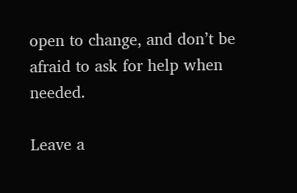open to change, and don’t be afraid to ask for help when needed.

Leave a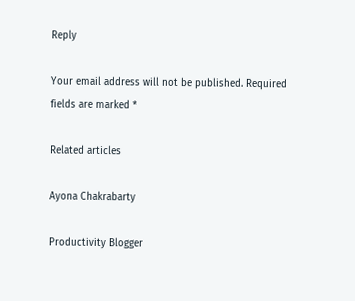Reply

Your email address will not be published. Required fields are marked *

Related articles

Ayona Chakrabarty

Productivity Blogger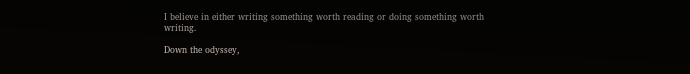I believe in either writing something worth reading or doing something worth writing.

Down the odyssey,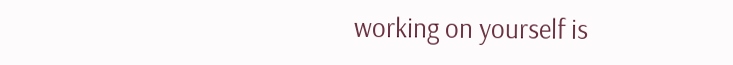working on yourself is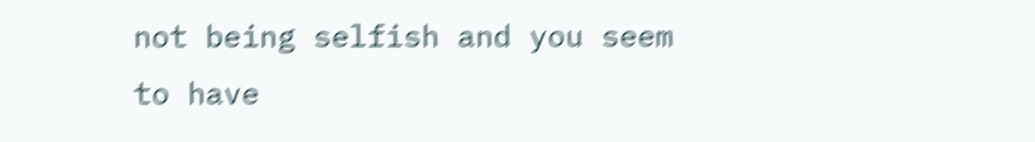not being selfish and you seem to have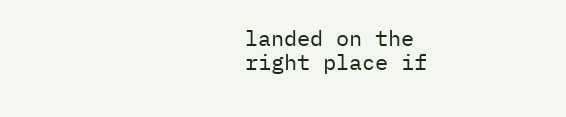landed on the right place if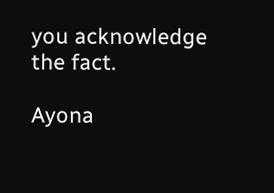you acknowledge the fact.

Ayona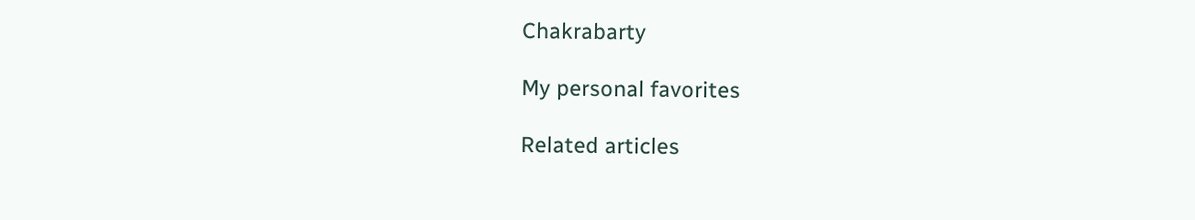Chakrabarty

My personal favorites

Related articles